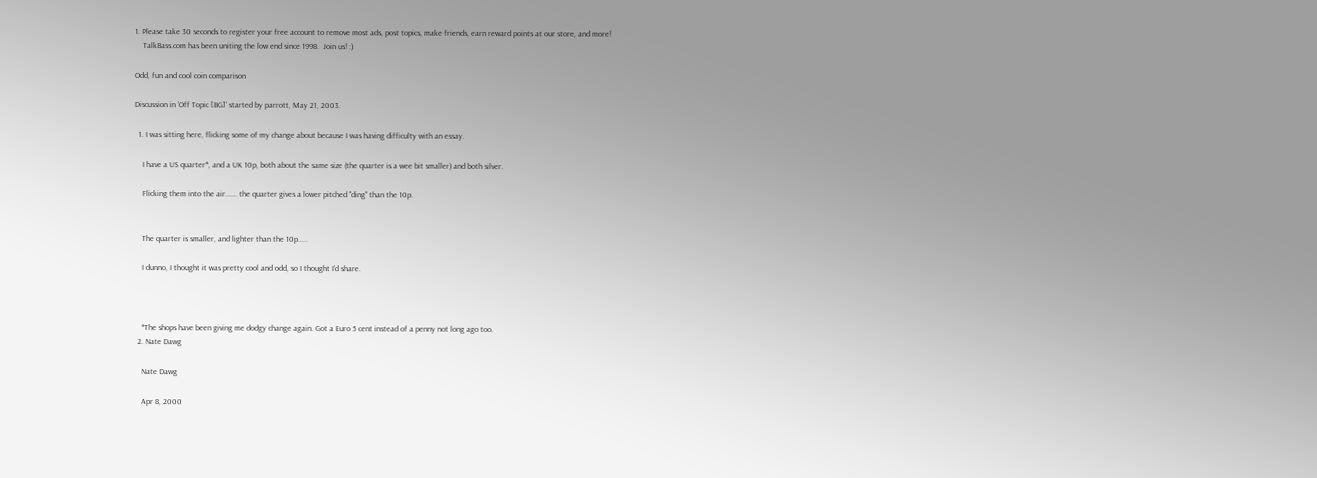1. Please take 30 seconds to register your free account to remove most ads, post topics, make friends, earn reward points at our store, and more!
    TalkBass.com has been uniting the low end since 1998.  Join us! :)

Odd, fun and cool coin comparison

Discussion in 'Off Topic [BG]' started by parrott, May 21, 2003.

  1. I was sitting here, flicking some of my change about because I was having difficulty with an essay.

    I have a US quarter*, and a UK 10p, both about the same size (the quarter is a wee bit smaller) and both silver.

    Flicking them into the air...... the quarter gives a lower pitched "ding" than the 10p.


    The quarter is smaller, and lighter than the 10p.....

    I dunno, I thought it was pretty cool and odd, so I thought I'd share.



    *The shops have been giving me dodgy change again. Got a Euro 5 cent instead of a penny not long ago too.
  2. Nate Dawg

    Nate Dawg

    Apr 8, 2000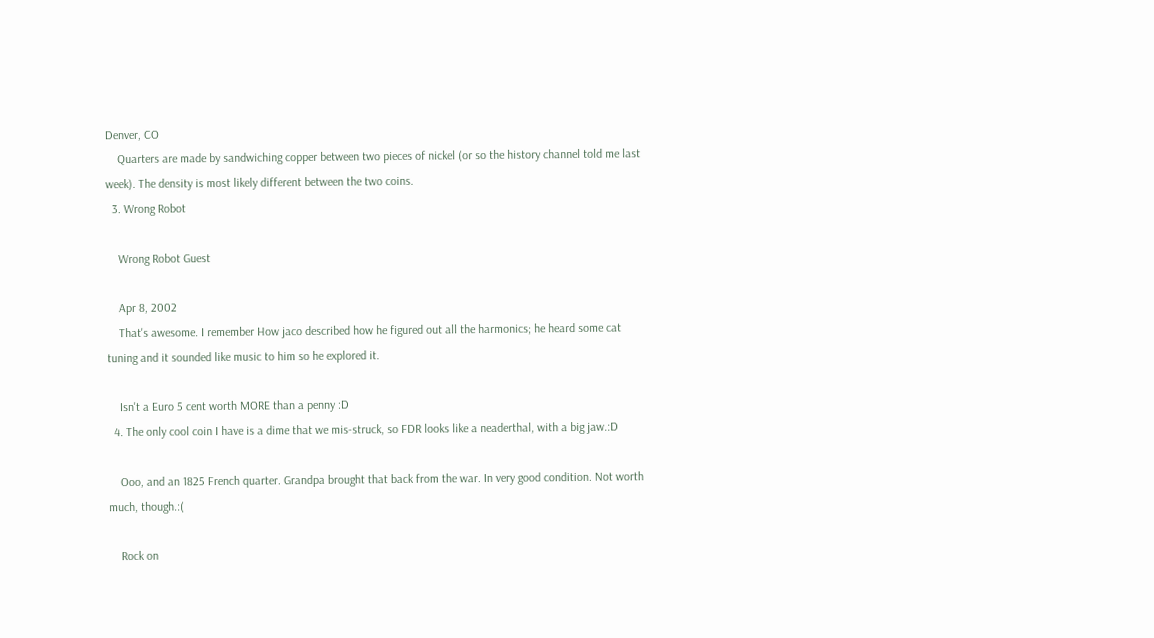Denver, CO
    Quarters are made by sandwiching copper between two pieces of nickel (or so the history channel told me last week). The density is most likely different between the two coins.
  3. Wrong Robot

    Wrong Robot Guest

    Apr 8, 2002
    That's awesome. I remember How jaco described how he figured out all the harmonics; he heard some cat tuning and it sounded like music to him so he explored it.

    Isn't a Euro 5 cent worth MORE than a penny :D
  4. The only cool coin I have is a dime that we mis-struck, so FDR looks like a neaderthal, with a big jaw.:D

    Ooo, and an 1825 French quarter. Grandpa brought that back from the war. In very good condition. Not worth much, though.:(

    Rock on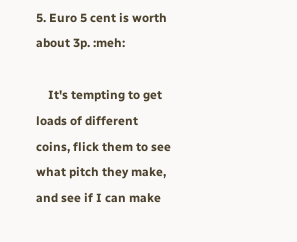5. Euro 5 cent is worth about 3p. :meh:

    It's tempting to get loads of different coins, flick them to see what pitch they make, and see if I can make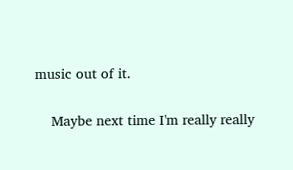music out of it.

    Maybe next time I'm really really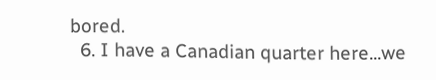bored.
  6. I have a Canadian quarter here...we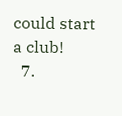could start a club!
  7.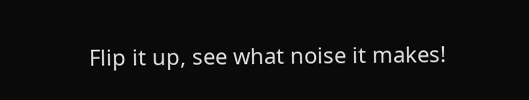Flip it up, see what noise it makes!